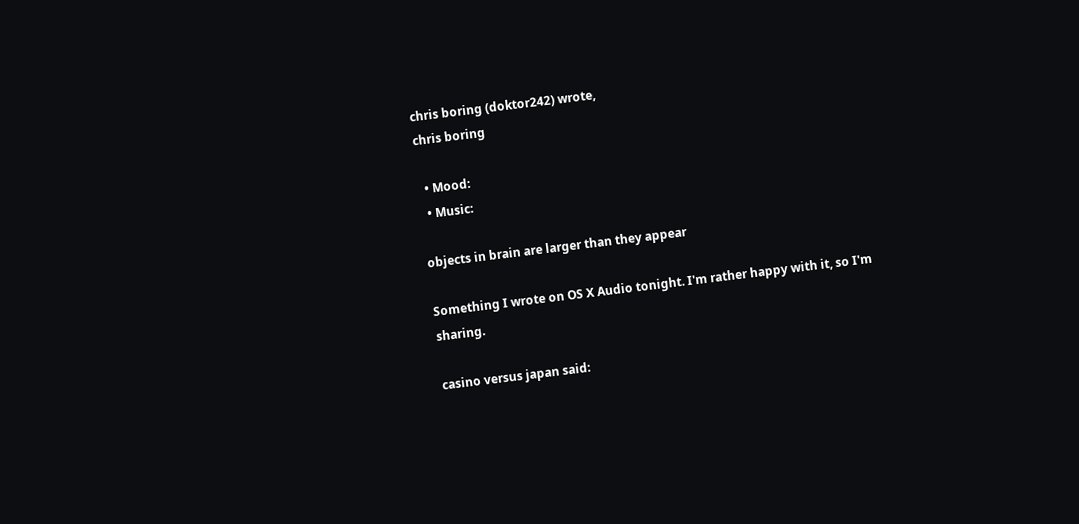chris boring (doktor242) wrote,
chris boring

  • Mood:
  • Music:

objects in brain are larger than they appear

Something I wrote on OS X Audio tonight. I'm rather happy with it, so I'm sharing.

casino versus japan said: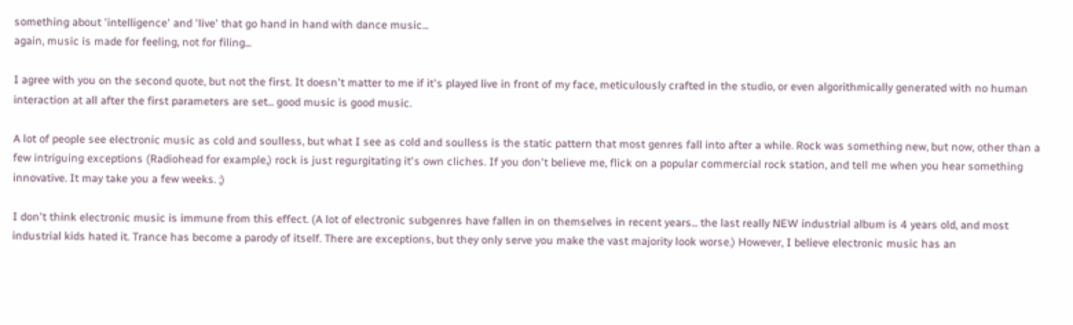something about 'intelligence' and 'live' that go hand in hand with dance music...
again, music is made for feeling, not for filing...

I agree with you on the second quote, but not the first. It doesn't matter to me if it's played live in front of my face, meticulously crafted in the studio, or even algorithmically generated with no human interaction at all after the first parameters are set... good music is good music.

A lot of people see electronic music as cold and soulless, but what I see as cold and soulless is the static pattern that most genres fall into after a while. Rock was something new, but now, other than a few intriguing exceptions (Radiohead for example,) rock is just regurgitating it's own cliches. If you don't believe me, flick on a popular commercial rock station, and tell me when you hear something innovative. It may take you a few weeks. ;)

I don't think electronic music is immune from this effect. (A lot of electronic subgenres have fallen in on themselves in recent years... the last really NEW industrial album is 4 years old, and most industrial kids hated it. Trance has become a parody of itself. There are exceptions, but they only serve you make the vast majority look worse.) However, I believe electronic music has an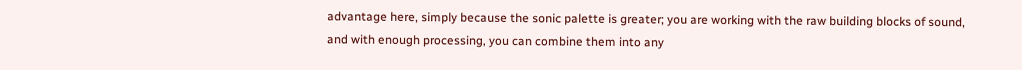advantage here, simply because the sonic palette is greater; you are working with the raw building blocks of sound, and with enough processing, you can combine them into any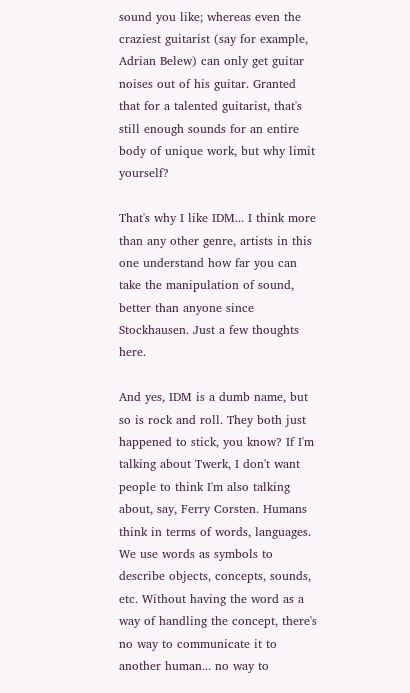sound you like; whereas even the craziest guitarist (say for example, Adrian Belew) can only get guitar noises out of his guitar. Granted that for a talented guitarist, that's still enough sounds for an entire body of unique work, but why limit yourself?

That's why I like IDM... I think more than any other genre, artists in this one understand how far you can take the manipulation of sound, better than anyone since Stockhausen. Just a few thoughts here.

And yes, IDM is a dumb name, but so is rock and roll. They both just happened to stick, you know? If I'm talking about Twerk, I don't want people to think I'm also talking about, say, Ferry Corsten. Humans think in terms of words, languages. We use words as symbols to describe objects, concepts, sounds, etc. Without having the word as a way of handling the concept, there's no way to communicate it to another human... no way to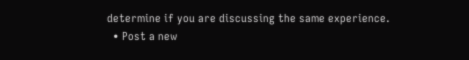determine if you are discussing the same experience.
  • Post a new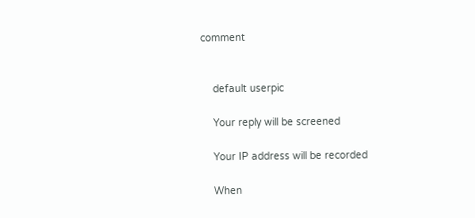comment


    default userpic

    Your reply will be screened

    Your IP address will be recorded

    When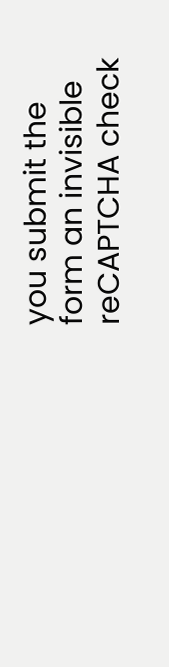you submit the form an invisible reCAPTCHA check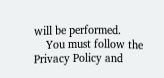will be performed.
    You must follow the Privacy Policy and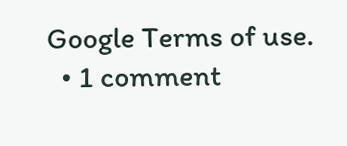Google Terms of use.
  • 1 comment